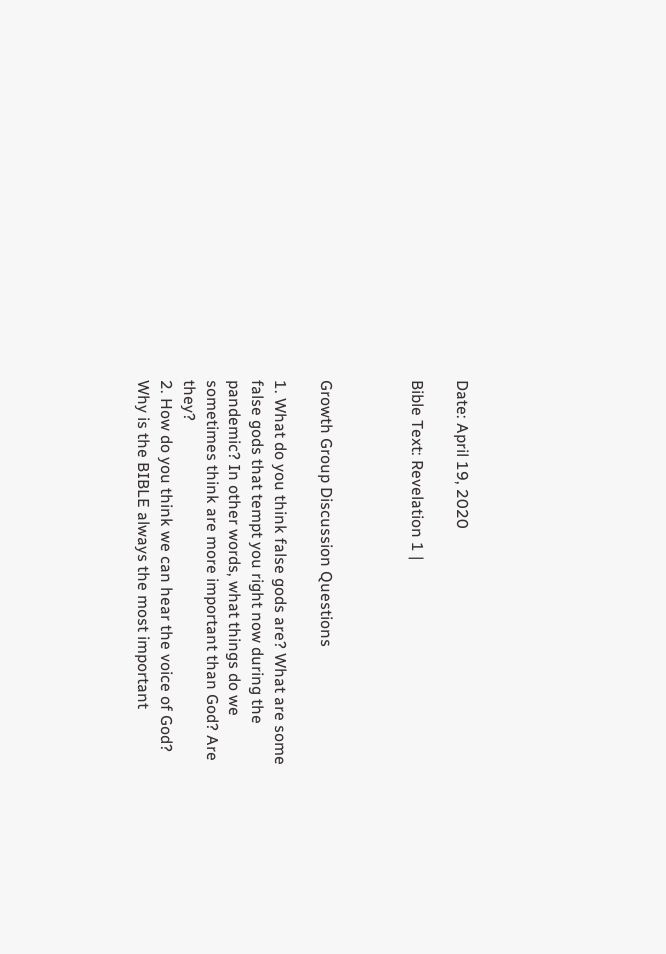Date: April 19, 2020

Bible Text: Revelation 1 |



Growth Group Discussion Questions

1. What do you think false gods are? What are some false gods that tempt you right now during the pandemic? In other words, what things do we sometimes think are more important than God? Are they?
2. How do you think we can hear the voice of God? Why is the BIBLE always the most important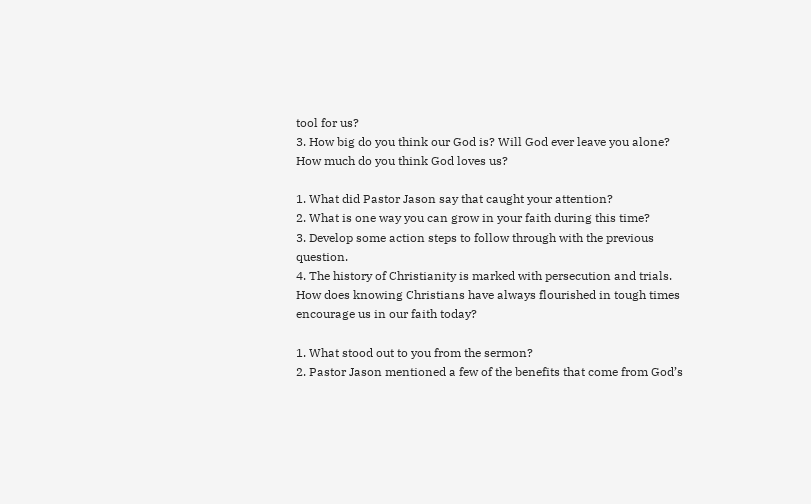tool for us?
3. How big do you think our God is? Will God ever leave you alone? How much do you think God loves us?

1. What did Pastor Jason say that caught your attention?
2. What is one way you can grow in your faith during this time?
3. Develop some action steps to follow through with the previous question.
4. The history of Christianity is marked with persecution and trials. How does knowing Christians have always flourished in tough times encourage us in our faith today?

1. What stood out to you from the sermon?
2. Pastor Jason mentioned a few of the benefits that come from God’s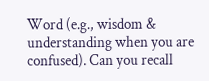Word (e.g., wisdom & understanding when you are confused). Can you recall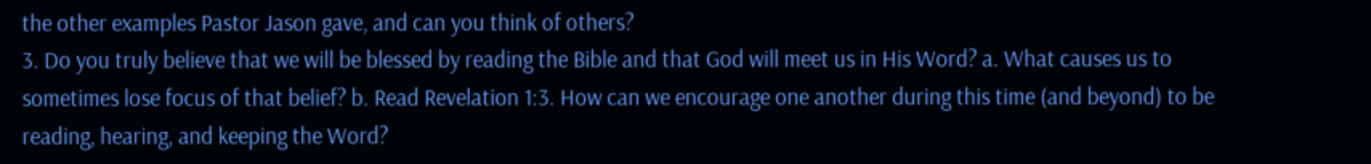the other examples Pastor Jason gave, and can you think of others?
3. Do you truly believe that we will be blessed by reading the Bible and that God will meet us in His Word? a. What causes us to sometimes lose focus of that belief? b. Read Revelation 1:3. How can we encourage one another during this time (and beyond) to be reading, hearing, and keeping the Word?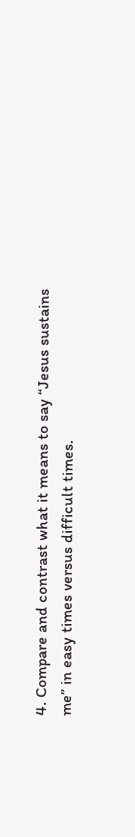4. Compare and contrast what it means to say “Jesus sustains me” in easy times versus difficult times.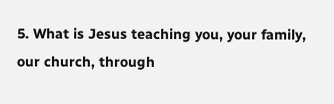5. What is Jesus teaching you, your family, our church, through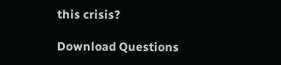this crisis?

Download Questions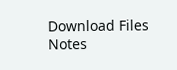Download Files Notes